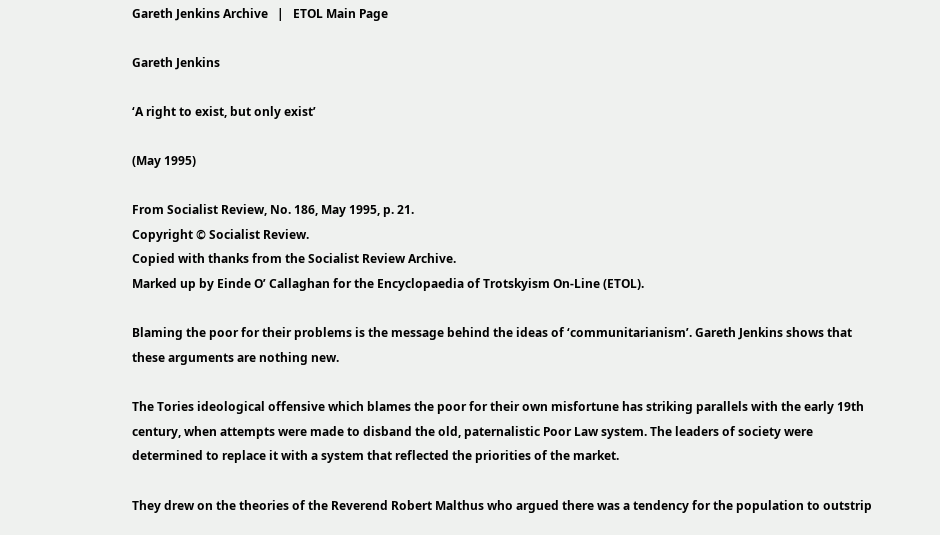Gareth Jenkins Archive   |   ETOL Main Page

Gareth Jenkins

‘A right to exist, but only exist’

(May 1995)

From Socialist Review, No. 186, May 1995, p. 21.
Copyright © Socialist Review.
Copied with thanks from the Socialist Review Archive.
Marked up by Einde O’ Callaghan for the Encyclopaedia of Trotskyism On-Line (ETOL).

Blaming the poor for their problems is the message behind the ideas of ‘communitarianism’. Gareth Jenkins shows that these arguments are nothing new.

The Tories ideological offensive which blames the poor for their own misfortune has striking parallels with the early 19th century, when attempts were made to disband the old, paternalistic Poor Law system. The leaders of society were determined to replace it with a system that reflected the priorities of the market.

They drew on the theories of the Reverend Robert Malthus who argued there was a tendency for the population to outstrip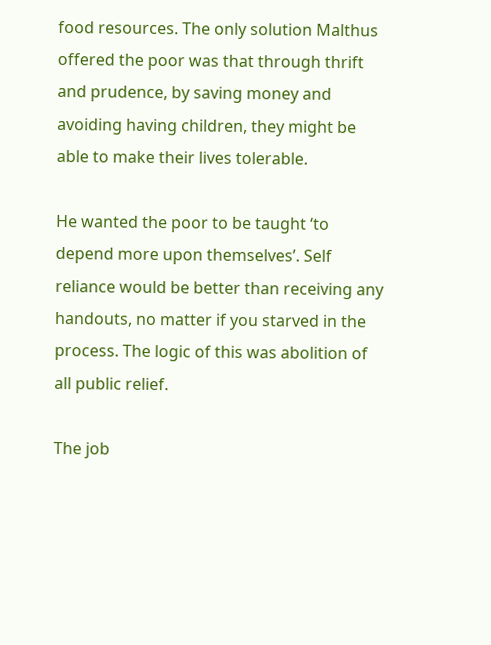food resources. The only solution Malthus offered the poor was that through thrift and prudence, by saving money and avoiding having children, they might be able to make their lives tolerable.

He wanted the poor to be taught ‘to depend more upon themselves’. Self reliance would be better than receiving any handouts, no matter if you starved in the process. The logic of this was abolition of all public relief.

The job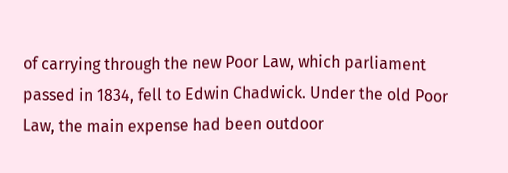of carrying through the new Poor Law, which parliament passed in 1834, fell to Edwin Chadwick. Under the old Poor Law, the main expense had been outdoor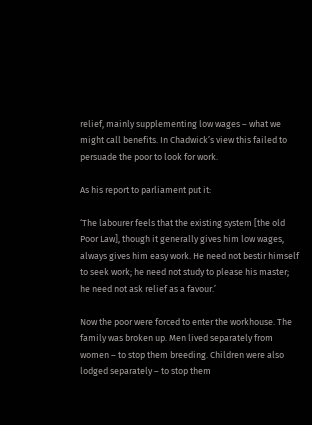relief, mainly supplementing low wages – what we might call benefits. In Chadwick’s view this failed to persuade the poor to look for work.

As his report to parliament put it:

‘The labourer feels that the existing system [the old Poor Law], though it generally gives him low wages, always gives him easy work. He need not bestir himself to seek work; he need not study to please his master; he need not ask relief as a favour.’

Now the poor were forced to enter the workhouse. The family was broken up. Men lived separately from women – to stop them breeding. Children were also lodged separately – to stop them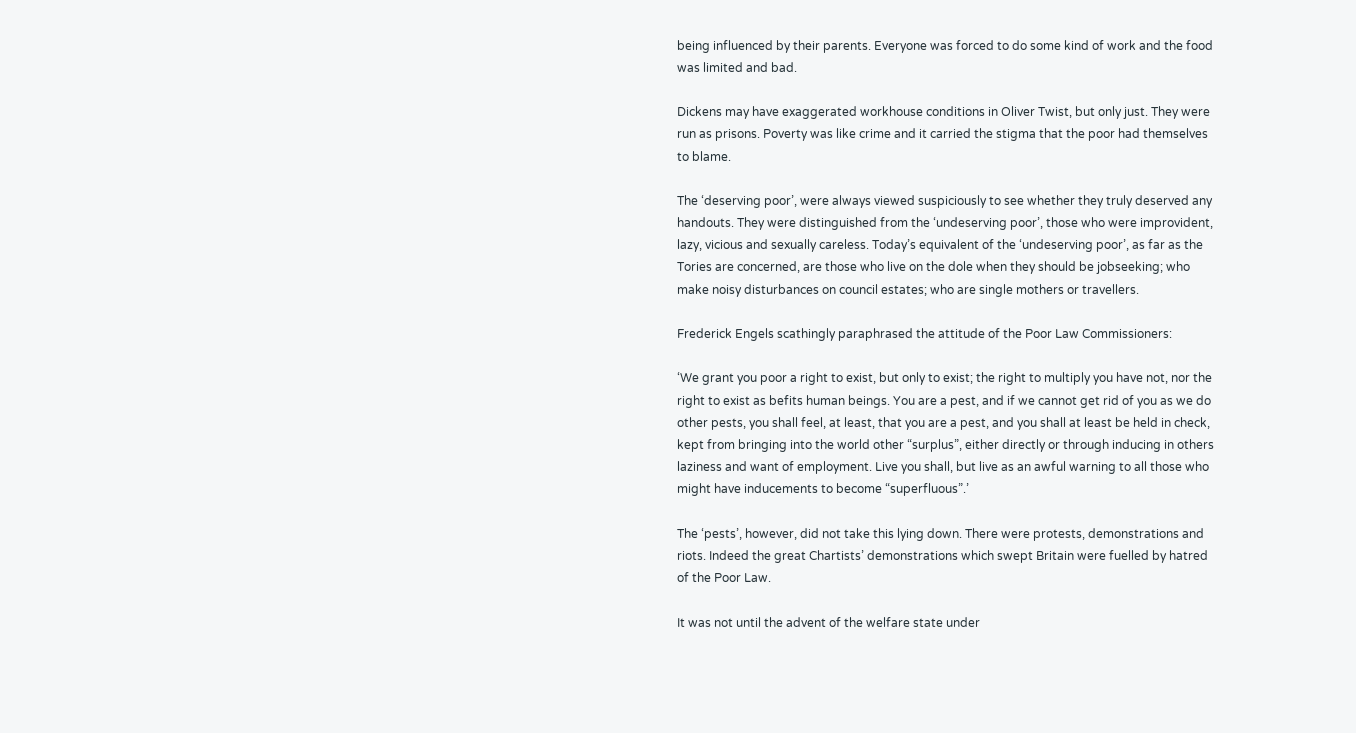being influenced by their parents. Everyone was forced to do some kind of work and the food was limited and bad.

Dickens may have exaggerated workhouse conditions in Oliver Twist, but only just. They were run as prisons. Poverty was like crime and it carried the stigma that the poor had themselves to blame.

The ‘deserving poor’, were always viewed suspiciously to see whether they truly deserved any handouts. They were distinguished from the ‘undeserving poor’, those who were improvident, lazy, vicious and sexually careless. Today’s equivalent of the ‘undeserving poor’, as far as the Tories are concerned, are those who live on the dole when they should be jobseeking; who make noisy disturbances on council estates; who are single mothers or travellers.

Frederick Engels scathingly paraphrased the attitude of the Poor Law Commissioners:

‘We grant you poor a right to exist, but only to exist; the right to multiply you have not, nor the right to exist as befits human beings. You are a pest, and if we cannot get rid of you as we do other pests, you shall feel, at least, that you are a pest, and you shall at least be held in check, kept from bringing into the world other “surplus”, either directly or through inducing in others laziness and want of employment. Live you shall, but live as an awful warning to all those who might have inducements to become “superfluous”.’

The ‘pests’, however, did not take this lying down. There were protests, demonstrations and riots. Indeed the great Chartists’ demonstrations which swept Britain were fuelled by hatred of the Poor Law.

It was not until the advent of the welfare state under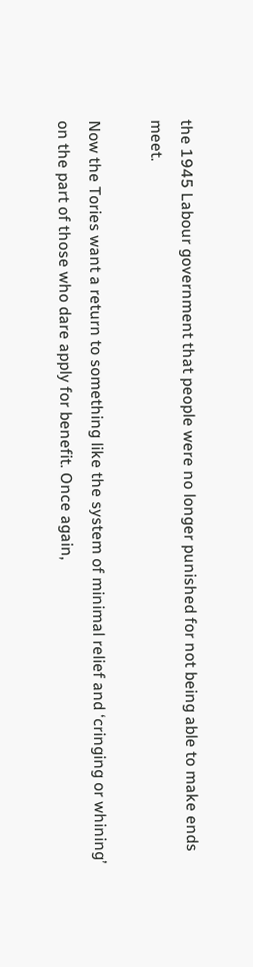the 1945 Labour government that people were no longer punished for not being able to make ends meet.

Now the Tories want a return to something like the system of minimal relief and ‘cringing or whining’ on the part of those who dare apply for benefit. Once again,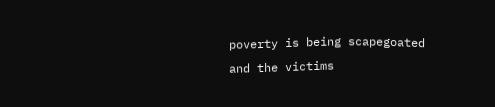poverty is being scapegoated and the victims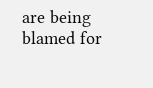are being blamed for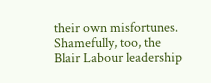their own misfortunes. Shamefully, too, the Blair Labour leadership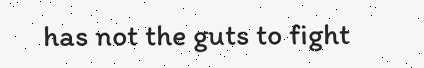has not the guts to fight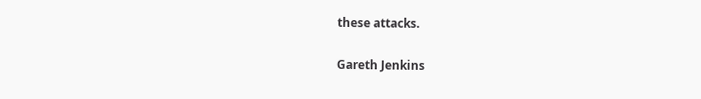these attacks.

Gareth Jenkins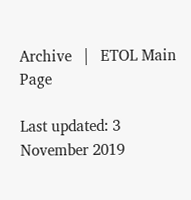Archive   |   ETOL Main Page

Last updated: 3 November 2019